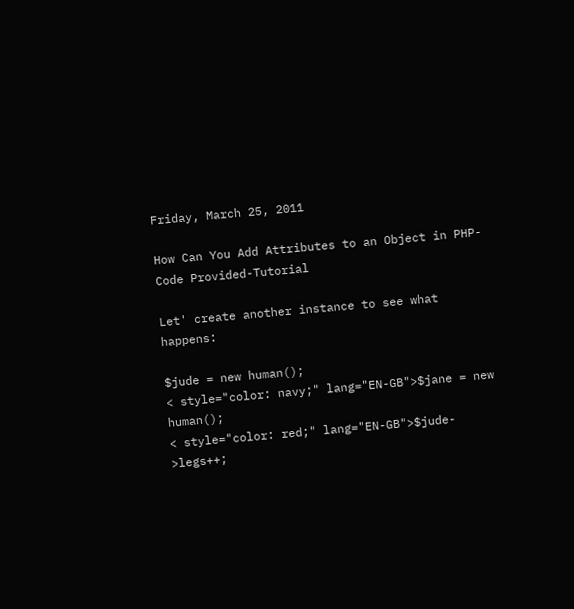Friday, March 25, 2011

How Can You Add Attributes to an Object in PHP-Code Provided-Tutorial

Let' create another instance to see what happens:

$jude = new human();
< style="color: navy;" lang="EN-GB">$jane = new human();
< style="color: red;" lang="EN-GB">$jude-
>legs++;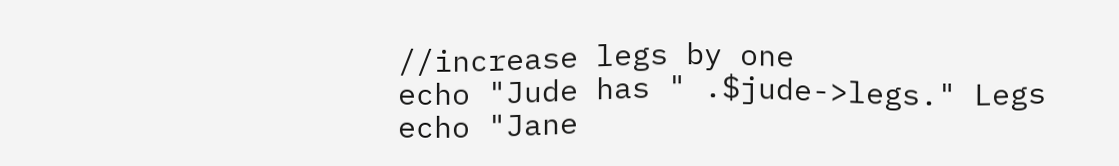//increase legs by one
echo "Jude has " .$jude->legs." Legs
echo "Jane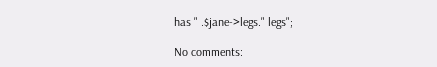has " .$jane->legs." legs";

No comments: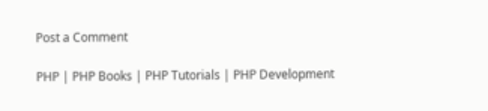Post a Comment

PHP | PHP Books | PHP Tutorials | PHP Development